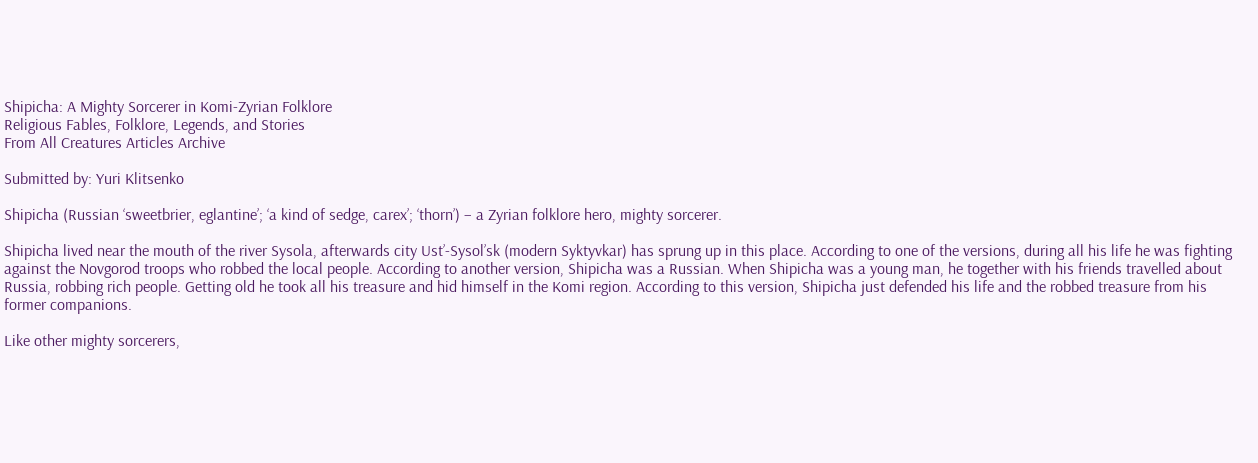Shipicha: A Mighty Sorcerer in Komi-Zyrian Folklore
Religious Fables, Folklore, Legends, and Stories
From All Creatures Articles Archive

Submitted by: Yuri Klitsenko

Shipicha (Russian ‘sweetbrier, eglantine’; ‘a kind of sedge, carex’; ‘thorn’) – a Zyrian folklore hero, mighty sorcerer.

Shipicha lived near the mouth of the river Sysola, afterwards city Ust’-Sysol’sk (modern Syktyvkar) has sprung up in this place. According to one of the versions, during all his life he was fighting against the Novgorod troops who robbed the local people. According to another version, Shipicha was a Russian. When Shipicha was a young man, he together with his friends travelled about Russia, robbing rich people. Getting old he took all his treasure and hid himself in the Komi region. According to this version, Shipicha just defended his life and the robbed treasure from his former companions.

Like other mighty sorcerers,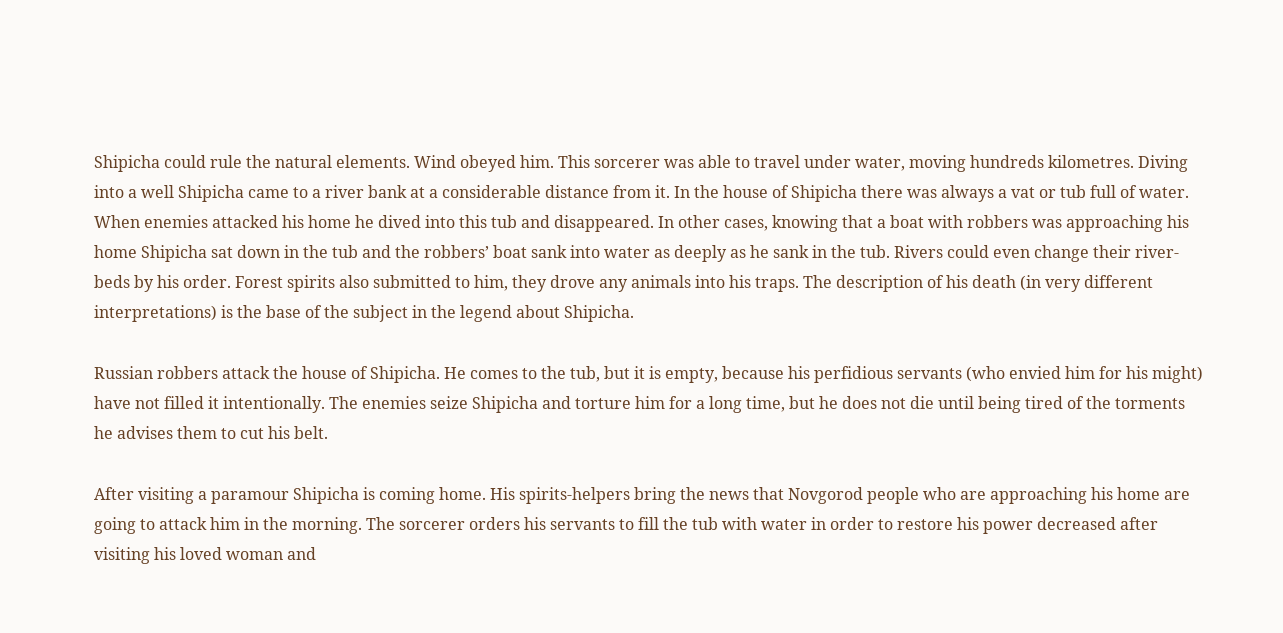Shipicha could rule the natural elements. Wind obeyed him. This sorcerer was able to travel under water, moving hundreds kilometres. Diving into a well Shipicha came to a river bank at a considerable distance from it. In the house of Shipicha there was always a vat or tub full of water. When enemies attacked his home he dived into this tub and disappeared. In other cases, knowing that a boat with robbers was approaching his home Shipicha sat down in the tub and the robbers’ boat sank into water as deeply as he sank in the tub. Rivers could even change their river-beds by his order. Forest spirits also submitted to him, they drove any animals into his traps. The description of his death (in very different interpretations) is the base of the subject in the legend about Shipicha.

Russian robbers attack the house of Shipicha. He comes to the tub, but it is empty, because his perfidious servants (who envied him for his might) have not filled it intentionally. The enemies seize Shipicha and torture him for a long time, but he does not die until being tired of the torments he advises them to cut his belt.

After visiting a paramour Shipicha is coming home. His spirits-helpers bring the news that Novgorod people who are approaching his home are going to attack him in the morning. The sorcerer orders his servants to fill the tub with water in order to restore his power decreased after visiting his loved woman and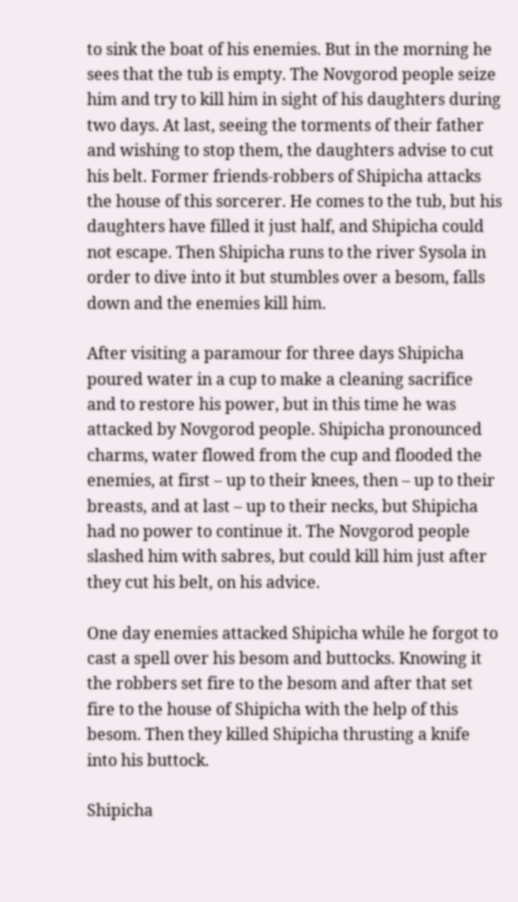to sink the boat of his enemies. But in the morning he sees that the tub is empty. The Novgorod people seize him and try to kill him in sight of his daughters during two days. At last, seeing the torments of their father and wishing to stop them, the daughters advise to cut his belt. Former friends-robbers of Shipicha attacks the house of this sorcerer. He comes to the tub, but his daughters have filled it just half, and Shipicha could not escape. Then Shipicha runs to the river Sysola in order to dive into it but stumbles over a besom, falls down and the enemies kill him.

After visiting a paramour for three days Shipicha poured water in a cup to make a cleaning sacrifice and to restore his power, but in this time he was attacked by Novgorod people. Shipicha pronounced charms, water flowed from the cup and flooded the enemies, at first – up to their knees, then – up to their breasts, and at last – up to their necks, but Shipicha had no power to continue it. The Novgorod people slashed him with sabres, but could kill him just after they cut his belt, on his advice.

One day enemies attacked Shipicha while he forgot to cast a spell over his besom and buttocks. Knowing it the robbers set fire to the besom and after that set fire to the house of Shipicha with the help of this besom. Then they killed Shipicha thrusting a knife into his buttock.

Shipicha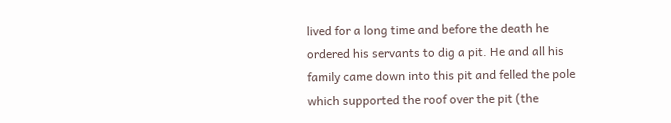lived for a long time and before the death he ordered his servants to dig a pit. He and all his family came down into this pit and felled the pole which supported the roof over the pit (the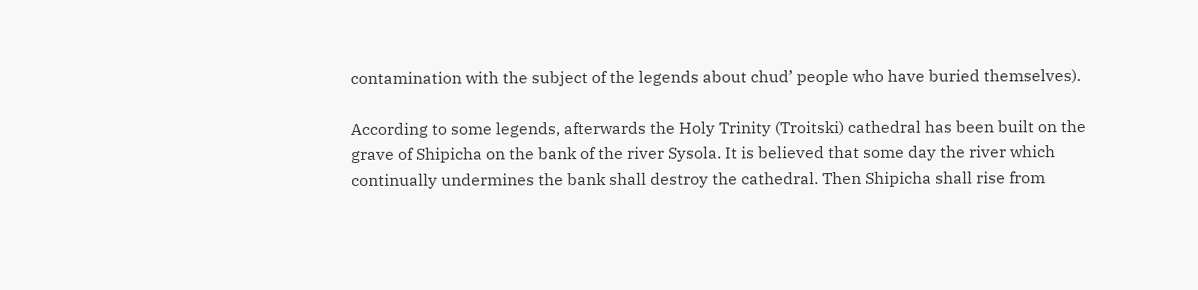contamination with the subject of the legends about chud’ people who have buried themselves).

According to some legends, afterwards the Holy Trinity (Troitski) cathedral has been built on the grave of Shipicha on the bank of the river Sysola. It is believed that some day the river which continually undermines the bank shall destroy the cathedral. Then Shipicha shall rise from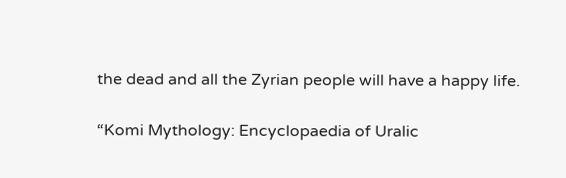the dead and all the Zyrian people will have a happy life.

“Komi Mythology: Encyclopaedia of Uralic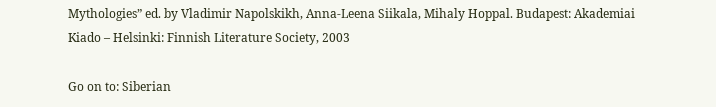Mythologies” ed. by Vladimir Napolskikh, Anna-Leena Siikala, Mihaly Hoppal. Budapest: Akademiai Kiado – Helsinki: Finnish Literature Society, 2003

Go on to: Siberian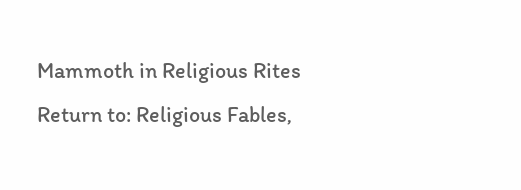Mammoth in Religious Rites
Return to: Religious Fables,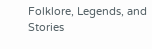Folklore, Legends, and Stories